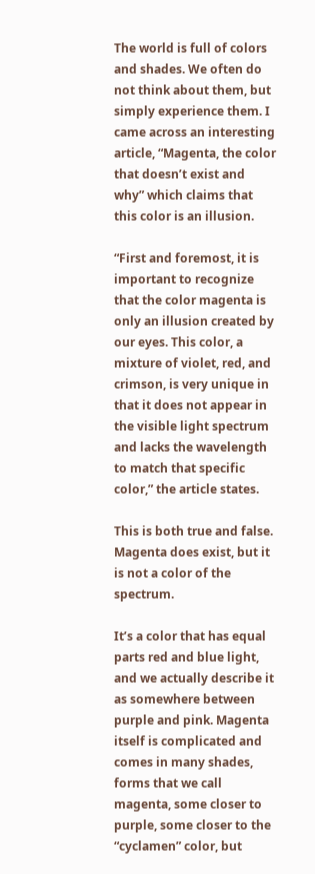The world is full of colors and shades. We often do not think about them, but simply experience them. I came across an interesting article, “Magenta, the color that doesn’t exist and why” which claims that this color is an illusion.

“First and foremost, it is important to recognize that the color magenta is only an illusion created by our eyes. This color, a mixture of violet, red, and crimson, is very unique in that it does not appear in the visible light spectrum and lacks the wavelength to match that specific color,” the article states.

This is both true and false. Magenta does exist, but it is not a color of the spectrum.

It’s a color that has equal parts red and blue light, and we actually describe it as somewhere between purple and pink. Magenta itself is complicated and comes in many shades, forms that we call magenta, some closer to purple, some closer to the “cyclamen” color, but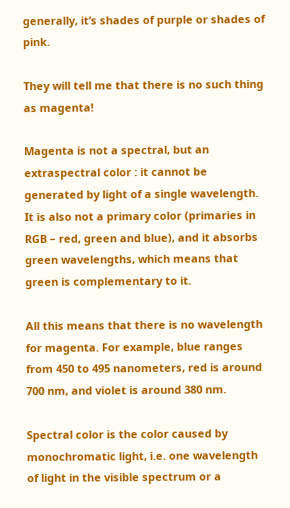generally, it’s shades of purple or shades of pink.

They will tell me that there is no such thing as magenta!

Magenta is not a spectral, but an extraspectral color : it cannot be generated by light of a single wavelength. It is also not a primary color (primaries in RGB – red, green and blue), and it absorbs green wavelengths, which means that green is complementary to it.

All this means that there is no wavelength for magenta. For example, blue ranges from 450 to 495 nanometers, red is around 700 nm, and violet is around 380 nm.

Spectral color is the color caused by monochromatic light, i.e. one wavelength of light in the visible spectrum or a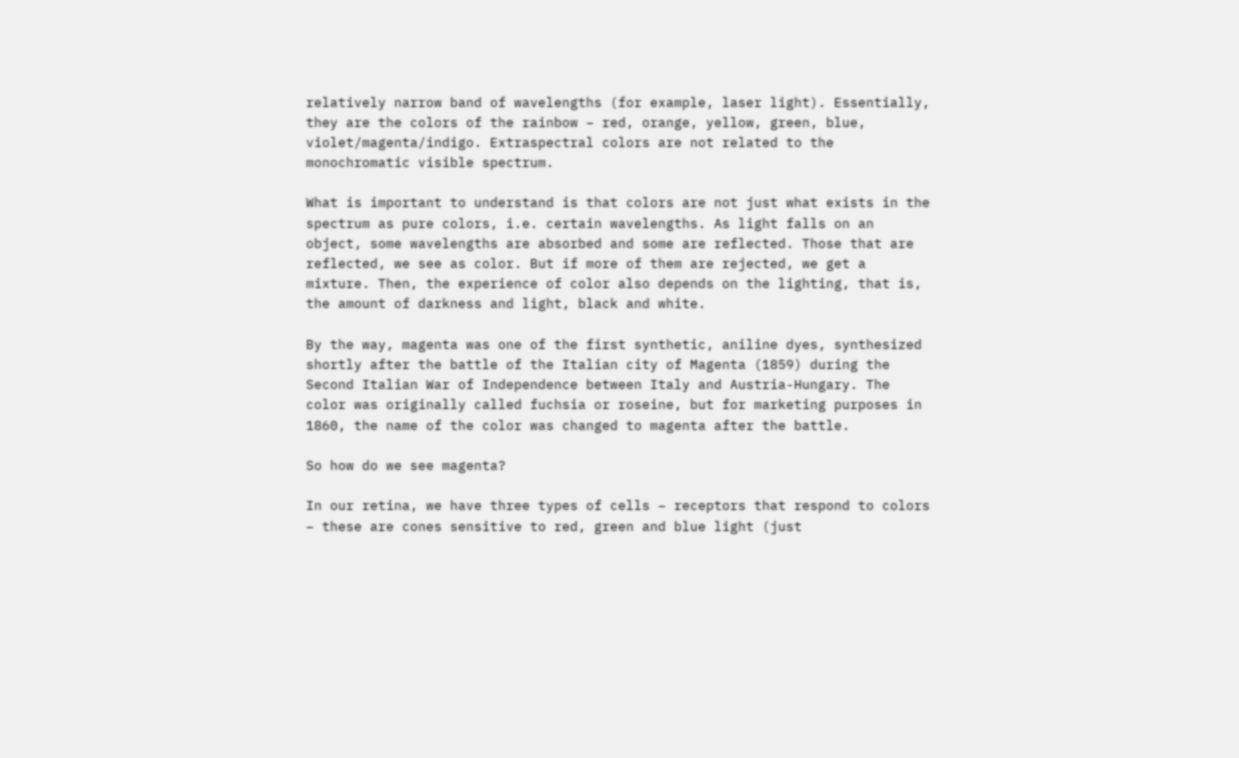relatively narrow band of wavelengths (for example, laser light). Essentially, they are the colors of the rainbow – red, orange, yellow, green, blue, violet/magenta/indigo. Extraspectral colors are not related to the monochromatic visible spectrum.

What is important to understand is that colors are not just what exists in the spectrum as pure colors, i.e. certain wavelengths. As light falls on an object, some wavelengths are absorbed and some are reflected. Those that are reflected, we see as color. But if more of them are rejected, we get a mixture. Then, the experience of color also depends on the lighting, that is, the amount of darkness and light, black and white.

By the way, magenta was one of the first synthetic, aniline dyes, synthesized shortly after the battle of the Italian city of Magenta (1859) during the Second Italian War of Independence between Italy and Austria-Hungary. The color was originally called fuchsia or roseine, but for marketing purposes in 1860, the name of the color was changed to magenta after the battle.

So how do we see magenta?

In our retina, we have three types of cells – receptors that respond to colors – these are cones sensitive to red, green and blue light (just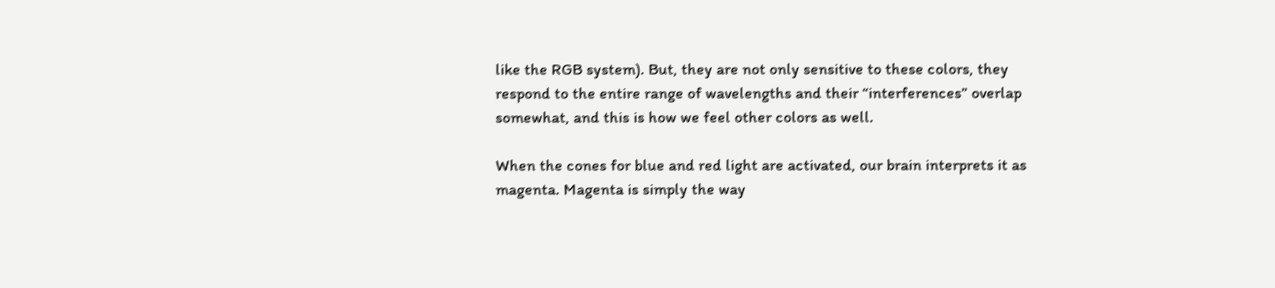like the RGB system). But, they are not only sensitive to these colors, they respond to the entire range of wavelengths and their “interferences” overlap somewhat, and this is how we feel other colors as well.

When the cones for blue and red light are activated, our brain interprets it as magenta. Magenta is simply the way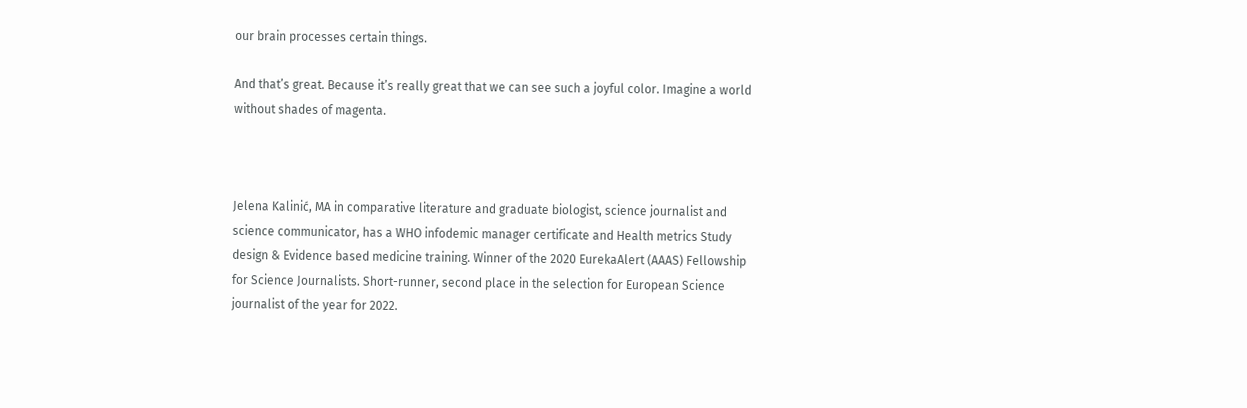our brain processes certain things.

And that’s great. Because it’s really great that we can see such a joyful color. Imagine a world without shades of magenta.



Jelena Kalinić, MA in comparative literature and graduate biologist, science journalist and science communicator, has a WHO infodemic manager certificate and Health metrics Study design & Evidence based medicine training. Winner of the 2020 EurekaAlert (AAAS) Fellowship for Science Journalists. Short-runner, second place in the selection for European Science journalist of the year for 2022.